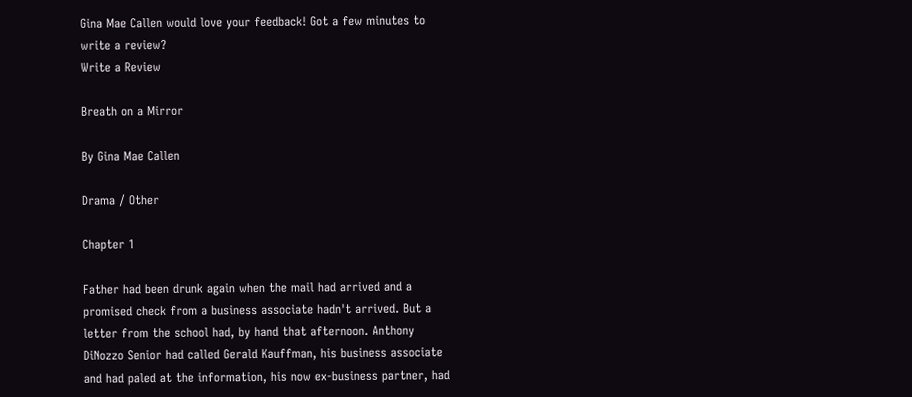Gina Mae Callen would love your feedback! Got a few minutes to write a review?
Write a Review

Breath on a Mirror

By Gina Mae Callen

Drama / Other

Chapter 1

Father had been drunk again when the mail had arrived and a promised check from a business associate hadn't arrived. But a letter from the school had, by hand that afternoon. Anthony DiNozzo Senior had called Gerald Kauffman, his business associate and had paled at the information, his now ex-business partner, had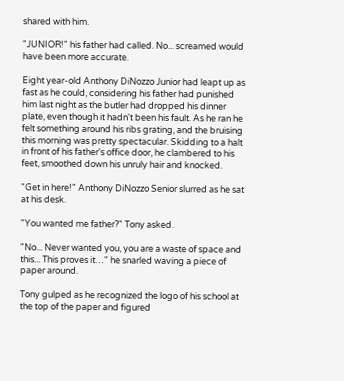shared with him.

"JUNIOR!" his father had called. No... screamed would have been more accurate.

Eight year-old Anthony DiNozzo Junior had leapt up as fast as he could, considering his father had punished him last night as the butler had dropped his dinner plate, even though it hadn't been his fault. As he ran he felt something around his ribs grating, and the bruising this morning was pretty spectacular. Skidding to a halt in front of his father's office door, he clambered to his feet, smoothed down his unruly hair and knocked.

"Get in here!" Anthony DiNozzo Senior slurred as he sat at his desk.

"You wanted me father?" Tony asked.

"No... Never wanted you, you are a waste of space and this... This proves it…" he snarled waving a piece of paper around.

Tony gulped as he recognized the logo of his school at the top of the paper and figured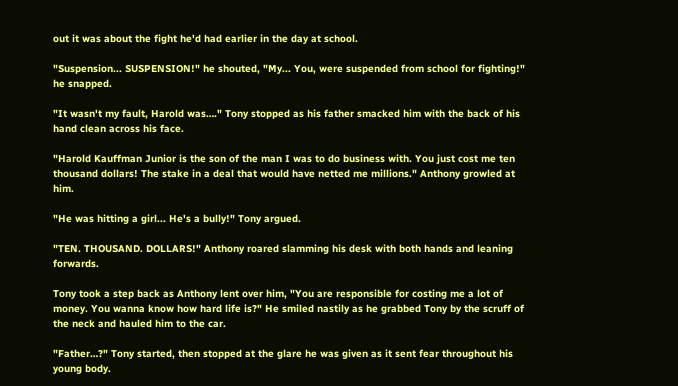out it was about the fight he'd had earlier in the day at school.

"Suspension... SUSPENSION!" he shouted, "My... You, were suspended from school for fighting!" he snapped.

"It wasn't my fault, Harold was…." Tony stopped as his father smacked him with the back of his hand clean across his face.

"Harold Kauffman Junior is the son of the man I was to do business with. You just cost me ten thousand dollars! The stake in a deal that would have netted me millions." Anthony growled at him.

"He was hitting a girl... He's a bully!" Tony argued.

"TEN. THOUSAND. DOLLARS!" Anthony roared slamming his desk with both hands and leaning forwards.

Tony took a step back as Anthony lent over him, "You are responsible for costing me a lot of money. You wanna know how hard life is?" He smiled nastily as he grabbed Tony by the scruff of the neck and hauled him to the car.

"Father…?" Tony started, then stopped at the glare he was given as it sent fear throughout his young body.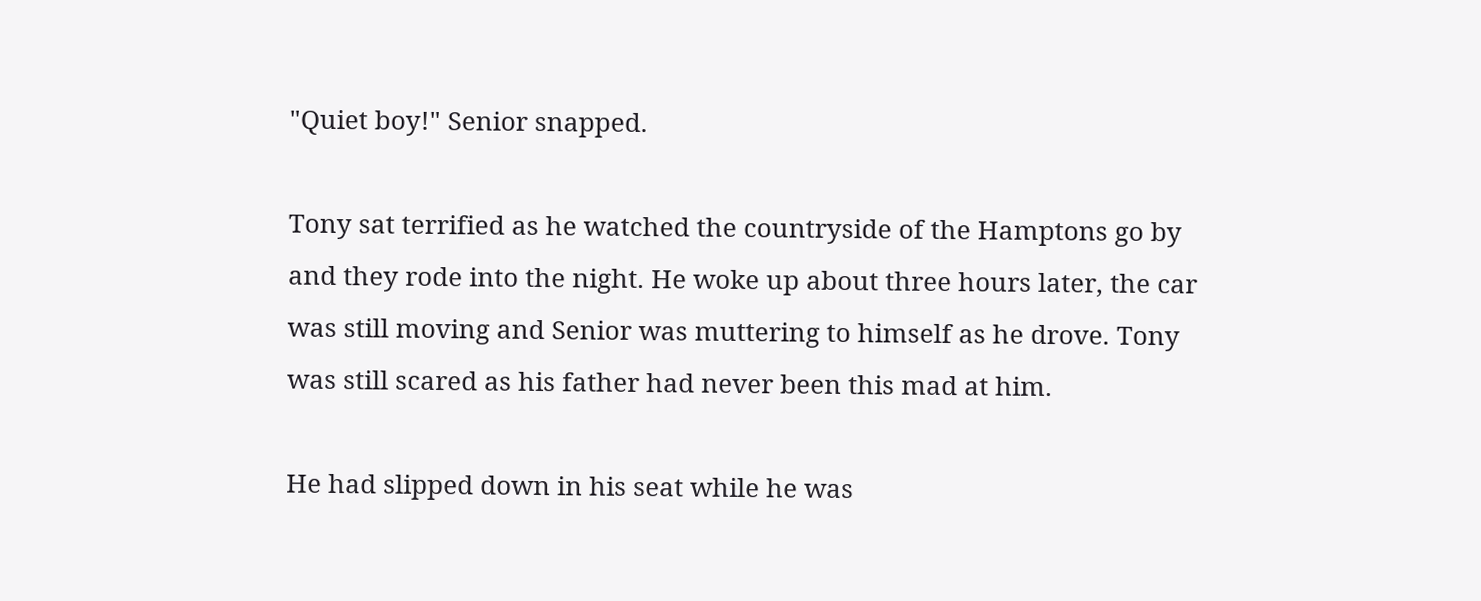"Quiet boy!" Senior snapped.

Tony sat terrified as he watched the countryside of the Hamptons go by and they rode into the night. He woke up about three hours later, the car was still moving and Senior was muttering to himself as he drove. Tony was still scared as his father had never been this mad at him.

He had slipped down in his seat while he was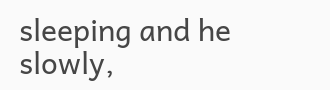sleeping and he slowly,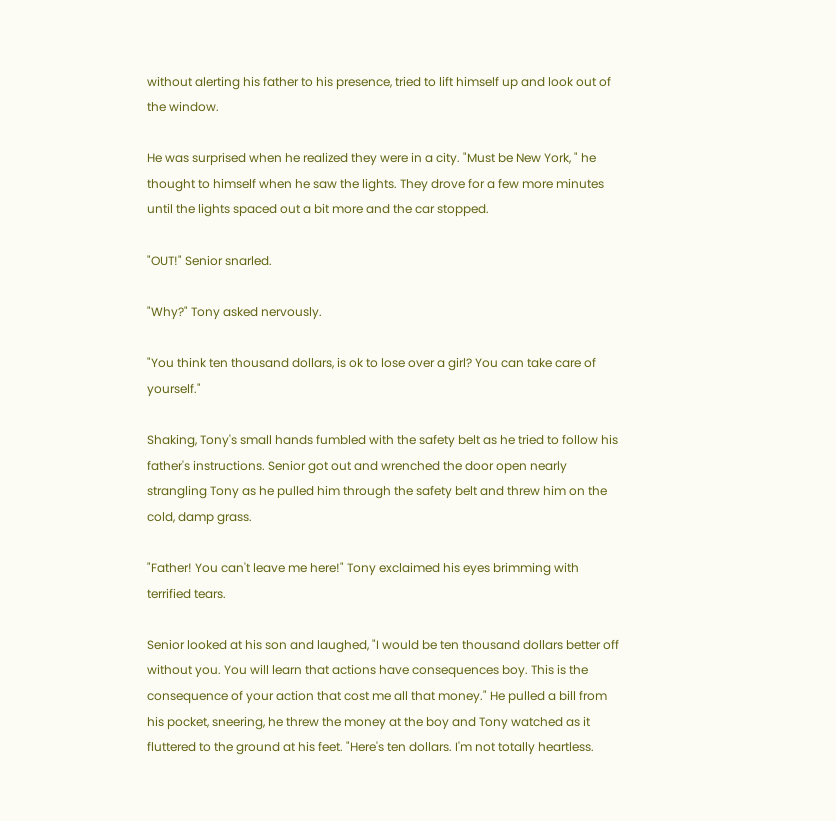without alerting his father to his presence, tried to lift himself up and look out of the window.

He was surprised when he realized they were in a city. "Must be New York, " he thought to himself when he saw the lights. They drove for a few more minutes until the lights spaced out a bit more and the car stopped.

"OUT!" Senior snarled.

"Why?" Tony asked nervously.

"You think ten thousand dollars, is ok to lose over a girl? You can take care of yourself."

Shaking, Tony's small hands fumbled with the safety belt as he tried to follow his father's instructions. Senior got out and wrenched the door open nearly strangling Tony as he pulled him through the safety belt and threw him on the cold, damp grass.

"Father! You can't leave me here!" Tony exclaimed his eyes brimming with terrified tears.

Senior looked at his son and laughed, "I would be ten thousand dollars better off without you. You will learn that actions have consequences boy. This is the consequence of your action that cost me all that money." He pulled a bill from his pocket, sneering, he threw the money at the boy and Tony watched as it fluttered to the ground at his feet. "Here's ten dollars. I'm not totally heartless.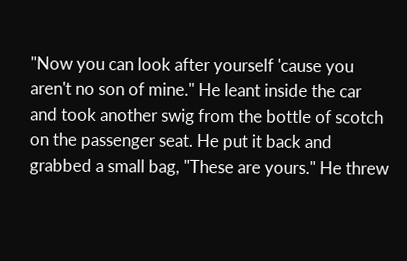"Now you can look after yourself 'cause you aren't no son of mine." He leant inside the car and took another swig from the bottle of scotch on the passenger seat. He put it back and grabbed a small bag, "These are yours." He threw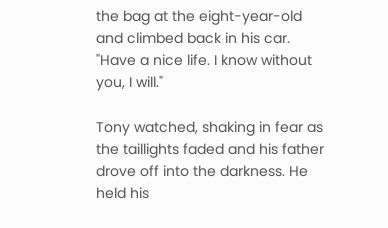the bag at the eight-year-old and climbed back in his car. "Have a nice life. I know without you, I will."

Tony watched, shaking in fear as the taillights faded and his father drove off into the darkness. He held his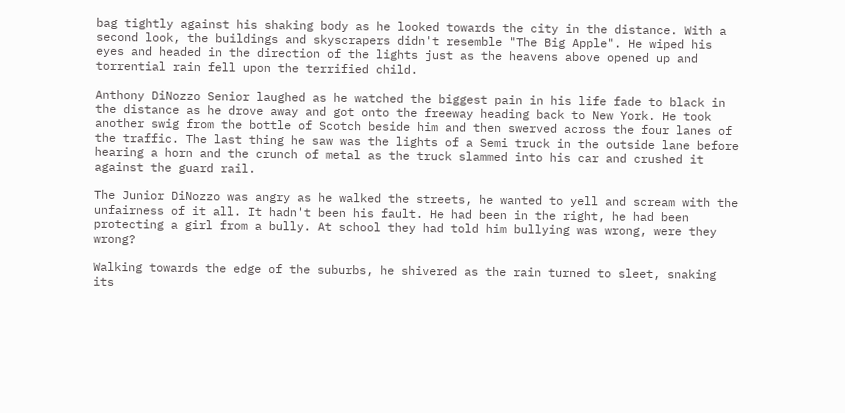bag tightly against his shaking body as he looked towards the city in the distance. With a second look, the buildings and skyscrapers didn't resemble "The Big Apple". He wiped his eyes and headed in the direction of the lights just as the heavens above opened up and torrential rain fell upon the terrified child.

Anthony DiNozzo Senior laughed as he watched the biggest pain in his life fade to black in the distance as he drove away and got onto the freeway heading back to New York. He took another swig from the bottle of Scotch beside him and then swerved across the four lanes of the traffic. The last thing he saw was the lights of a Semi truck in the outside lane before hearing a horn and the crunch of metal as the truck slammed into his car and crushed it against the guard rail.

The Junior DiNozzo was angry as he walked the streets, he wanted to yell and scream with the unfairness of it all. It hadn't been his fault. He had been in the right, he had been protecting a girl from a bully. At school they had told him bullying was wrong, were they wrong?

Walking towards the edge of the suburbs, he shivered as the rain turned to sleet, snaking its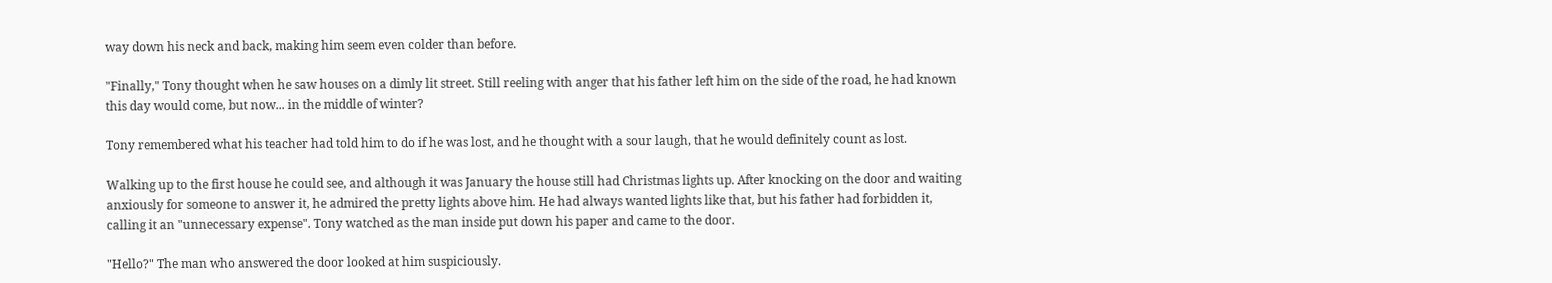way down his neck and back, making him seem even colder than before.

"Finally," Tony thought when he saw houses on a dimly lit street. Still reeling with anger that his father left him on the side of the road, he had known this day would come, but now... in the middle of winter?

Tony remembered what his teacher had told him to do if he was lost, and he thought with a sour laugh, that he would definitely count as lost.

Walking up to the first house he could see, and although it was January the house still had Christmas lights up. After knocking on the door and waiting anxiously for someone to answer it, he admired the pretty lights above him. He had always wanted lights like that, but his father had forbidden it, calling it an "unnecessary expense". Tony watched as the man inside put down his paper and came to the door.

"Hello?" The man who answered the door looked at him suspiciously.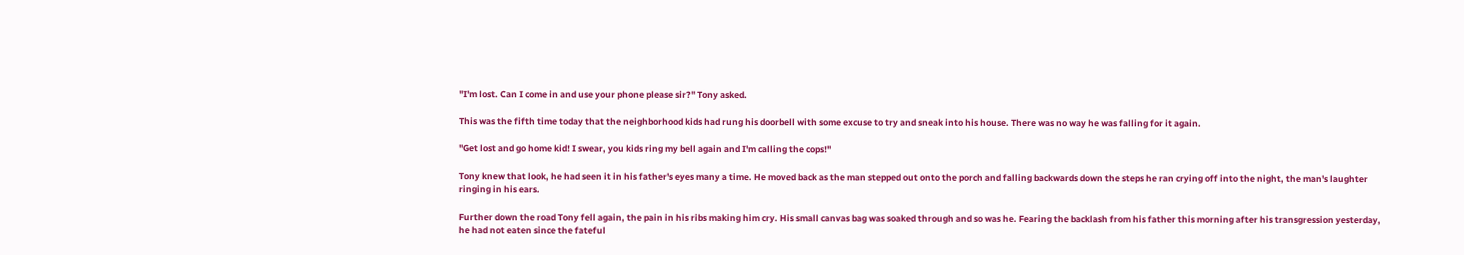"I'm lost. Can I come in and use your phone please sir?" Tony asked.

This was the fifth time today that the neighborhood kids had rung his doorbell with some excuse to try and sneak into his house. There was no way he was falling for it again.

"Get lost and go home kid! I swear, you kids ring my bell again and I'm calling the cops!"

Tony knew that look, he had seen it in his father's eyes many a time. He moved back as the man stepped out onto the porch and falling backwards down the steps he ran crying off into the night, the man's laughter ringing in his ears.

Further down the road Tony fell again, the pain in his ribs making him cry. His small canvas bag was soaked through and so was he. Fearing the backlash from his father this morning after his transgression yesterday, he had not eaten since the fateful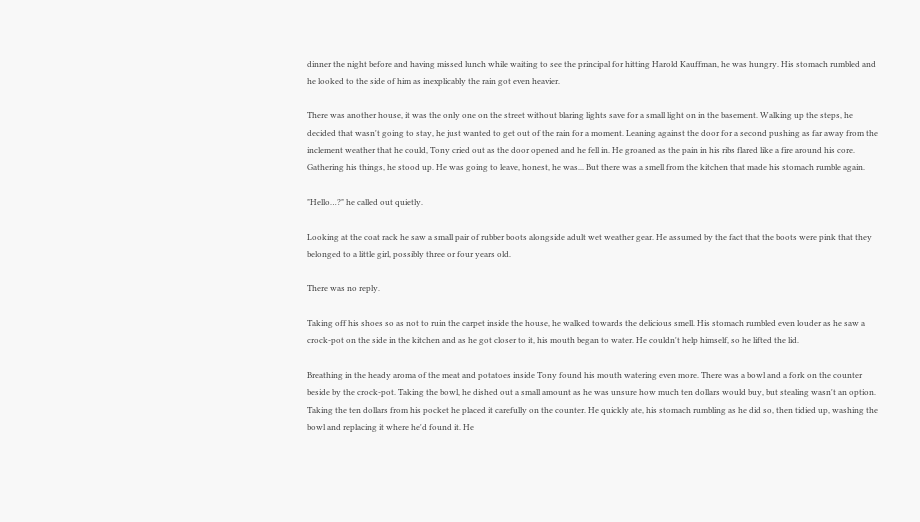dinner the night before and having missed lunch while waiting to see the principal for hitting Harold Kauffman, he was hungry. His stomach rumbled and he looked to the side of him as inexplicably the rain got even heavier.

There was another house, it was the only one on the street without blaring lights save for a small light on in the basement. Walking up the steps, he decided that wasn't going to stay, he just wanted to get out of the rain for a moment. Leaning against the door for a second pushing as far away from the inclement weather that he could, Tony cried out as the door opened and he fell in. He groaned as the pain in his ribs flared like a fire around his core. Gathering his things, he stood up. He was going to leave, honest, he was... But there was a smell from the kitchen that made his stomach rumble again.

"Hello…?" he called out quietly.

Looking at the coat rack he saw a small pair of rubber boots alongside adult wet weather gear. He assumed by the fact that the boots were pink that they belonged to a little girl, possibly three or four years old.

There was no reply.

Taking off his shoes so as not to ruin the carpet inside the house, he walked towards the delicious smell. His stomach rumbled even louder as he saw a crock-pot on the side in the kitchen and as he got closer to it, his mouth began to water. He couldn't help himself, so he lifted the lid.

Breathing in the heady aroma of the meat and potatoes inside Tony found his mouth watering even more. There was a bowl and a fork on the counter beside by the crock-pot. Taking the bowl, he dished out a small amount as he was unsure how much ten dollars would buy, but stealing wasn't an option. Taking the ten dollars from his pocket he placed it carefully on the counter. He quickly ate, his stomach rumbling as he did so, then tidied up, washing the bowl and replacing it where he'd found it. He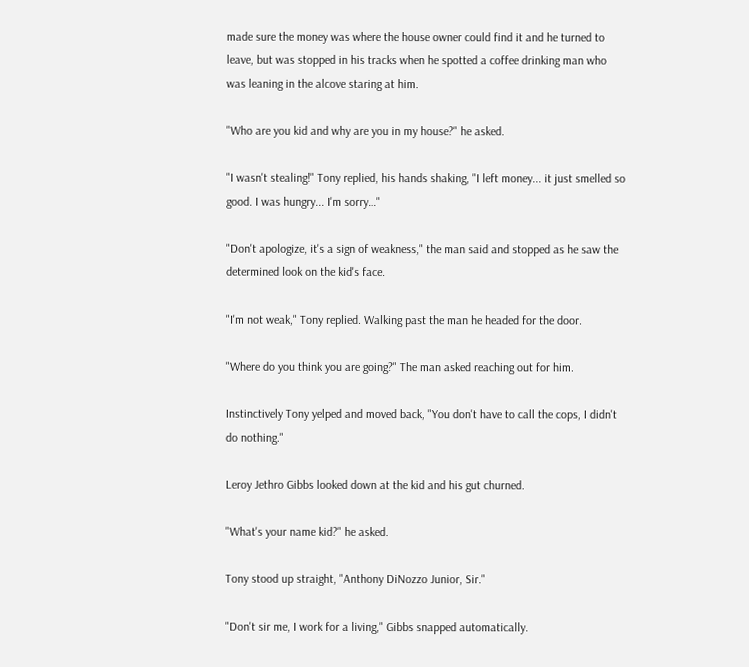made sure the money was where the house owner could find it and he turned to leave, but was stopped in his tracks when he spotted a coffee drinking man who was leaning in the alcove staring at him.

"Who are you kid and why are you in my house?" he asked.

"I wasn't stealing!" Tony replied, his hands shaking, "I left money... it just smelled so good. I was hungry... I'm sorry…"

"Don't apologize, it's a sign of weakness," the man said and stopped as he saw the determined look on the kid's face.

"I'm not weak," Tony replied. Walking past the man he headed for the door.

"Where do you think you are going?" The man asked reaching out for him.

Instinctively Tony yelped and moved back, "You don't have to call the cops, I didn't do nothing."

Leroy Jethro Gibbs looked down at the kid and his gut churned.

"What's your name kid?" he asked.

Tony stood up straight, "Anthony DiNozzo Junior, Sir."

"Don't sir me, I work for a living," Gibbs snapped automatically.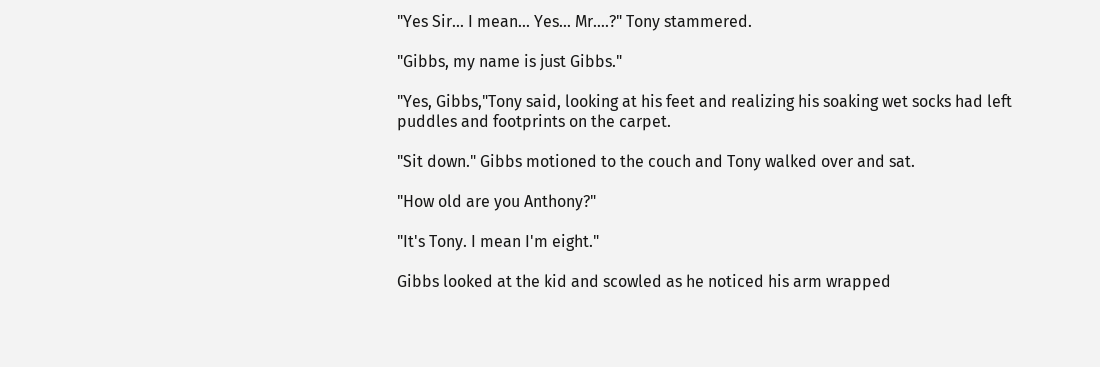"Yes Sir... I mean... Yes... Mr….?" Tony stammered.

"Gibbs, my name is just Gibbs."

"Yes, Gibbs,"Tony said, looking at his feet and realizing his soaking wet socks had left puddles and footprints on the carpet.

"Sit down." Gibbs motioned to the couch and Tony walked over and sat.

"How old are you Anthony?"

"It's Tony. I mean I'm eight."

Gibbs looked at the kid and scowled as he noticed his arm wrapped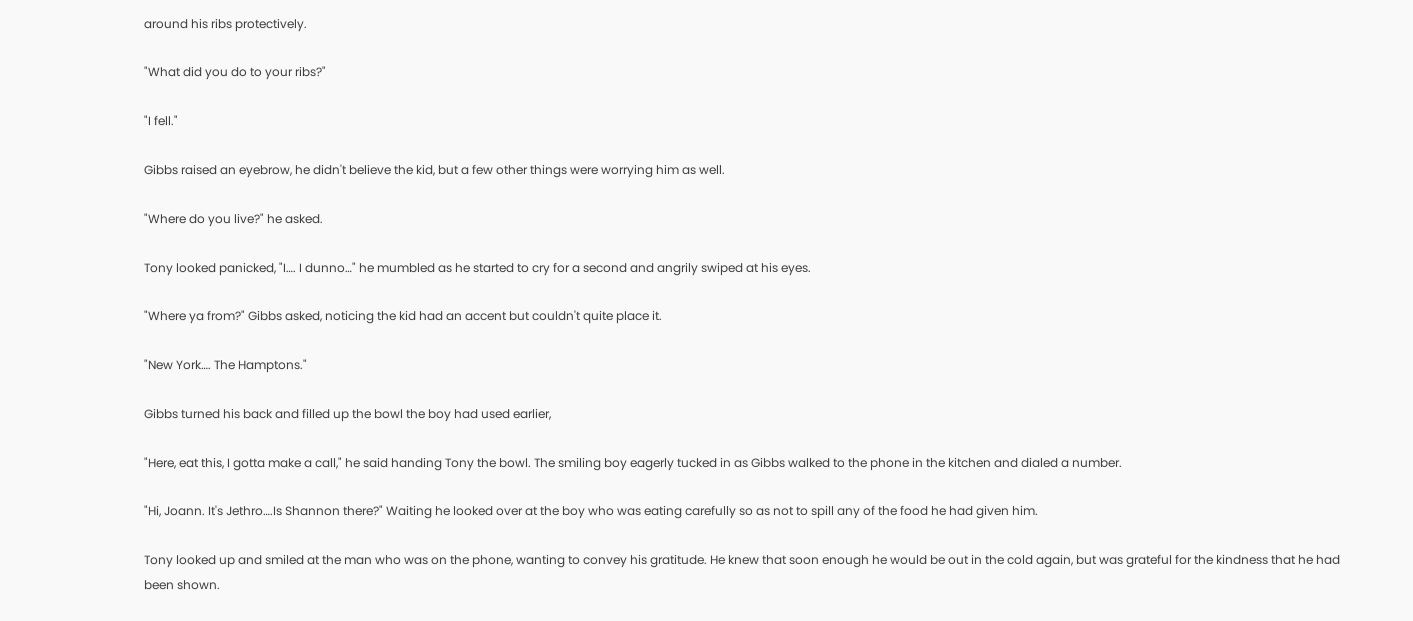around his ribs protectively.

"What did you do to your ribs?"

"I fell."

Gibbs raised an eyebrow, he didn't believe the kid, but a few other things were worrying him as well.

"Where do you live?" he asked.

Tony looked panicked, "I…. I dunno…" he mumbled as he started to cry for a second and angrily swiped at his eyes.

"Where ya from?" Gibbs asked, noticing the kid had an accent but couldn't quite place it.

"New York…. The Hamptons."

Gibbs turned his back and filled up the bowl the boy had used earlier,

"Here, eat this, I gotta make a call," he said handing Tony the bowl. The smiling boy eagerly tucked in as Gibbs walked to the phone in the kitchen and dialed a number.

"Hi, Joann. It's Jethro….Is Shannon there?" Waiting he looked over at the boy who was eating carefully so as not to spill any of the food he had given him.

Tony looked up and smiled at the man who was on the phone, wanting to convey his gratitude. He knew that soon enough he would be out in the cold again, but was grateful for the kindness that he had been shown.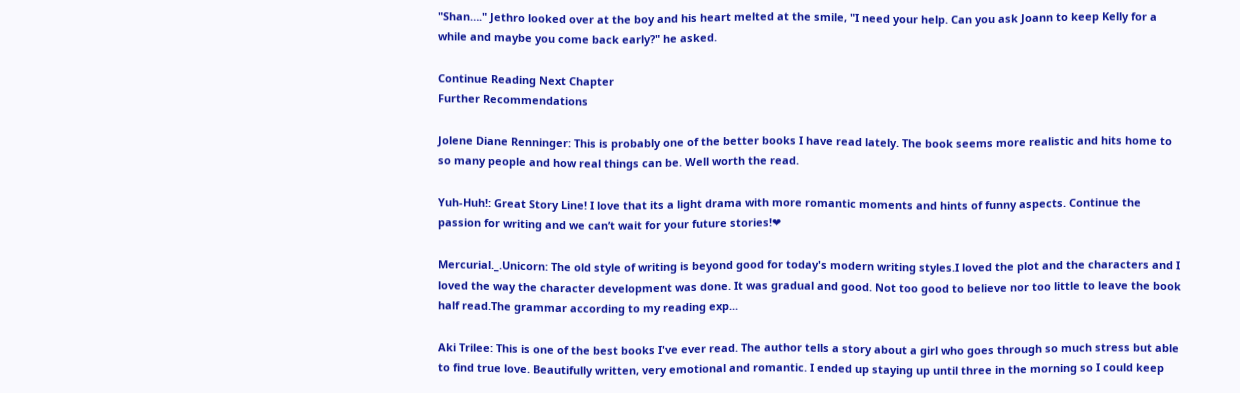"Shan…." Jethro looked over at the boy and his heart melted at the smile, "I need your help. Can you ask Joann to keep Kelly for a while and maybe you come back early?" he asked.

Continue Reading Next Chapter
Further Recommendations

Jolene Diane Renninger: This is probably one of the better books I have read lately. The book seems more realistic and hits home to so many people and how real things can be. Well worth the read.

Yuh-Huh!: Great Story Line! I love that its a light drama with more romantic moments and hints of funny aspects. Continue the passion for writing and we can’t wait for your future stories!❤

Mercurial._.Unicorn: The old style of writing is beyond good for today's modern writing styles.I loved the plot and the characters and I loved the way the character development was done. It was gradual and good. Not too good to believe nor too little to leave the book half read.The grammar according to my reading exp...

Aki Trilee: This is one of the best books I've ever read. The author tells a story about a girl who goes through so much stress but able to find true love. Beautifully written, very emotional and romantic. I ended up staying up until three in the morning so I could keep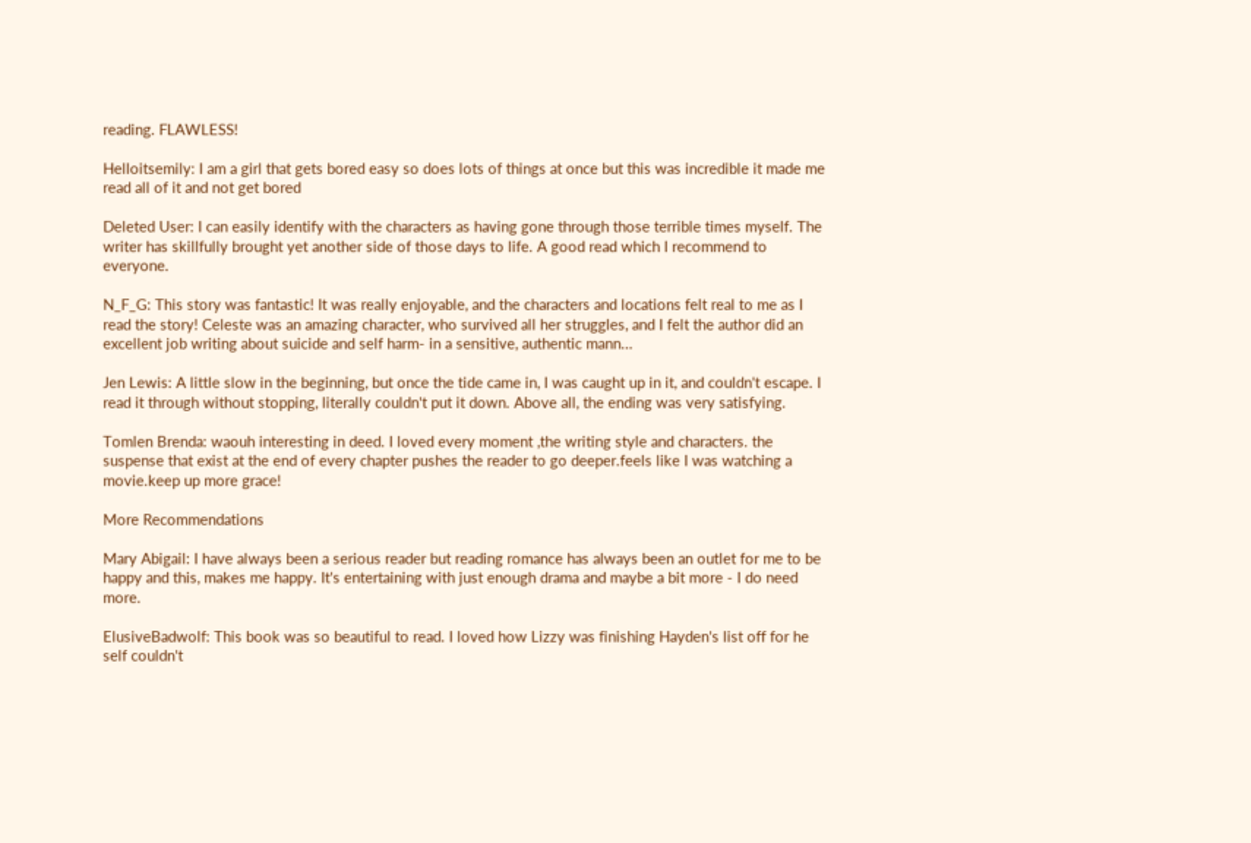reading. FLAWLESS!

Helloitsemily: I am a girl that gets bored easy so does lots of things at once but this was incredible it made me read all of it and not get bored

Deleted User: I can easily identify with the characters as having gone through those terrible times myself. The writer has skillfully brought yet another side of those days to life. A good read which I recommend to everyone.

N_F_G: This story was fantastic! It was really enjoyable, and the characters and locations felt real to me as I read the story! Celeste was an amazing character, who survived all her struggles, and I felt the author did an excellent job writing about suicide and self harm- in a sensitive, authentic mann...

Jen Lewis: A little slow in the beginning, but once the tide came in, I was caught up in it, and couldn't escape. I read it through without stopping, literally couldn't put it down. Above all, the ending was very satisfying.

Tomlen Brenda: waouh interesting in deed. I loved every moment ,the writing style and characters. the suspense that exist at the end of every chapter pushes the reader to go deeper.feels like I was watching a movie.keep up more grace!

More Recommendations

Mary Abigail: I have always been a serious reader but reading romance has always been an outlet for me to be happy and this, makes me happy. It's entertaining with just enough drama and maybe a bit more - I do need more.

ElusiveBadwolf: This book was so beautiful to read. I loved how Lizzy was finishing Hayden's list off for he self couldn't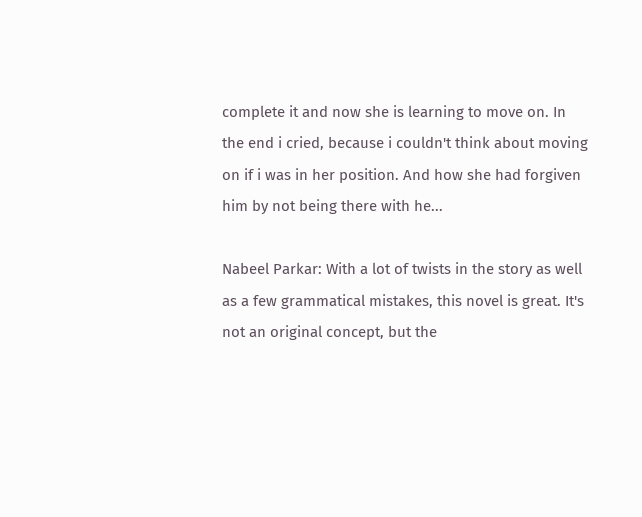complete it and now she is learning to move on. In the end i cried, because i couldn't think about moving on if i was in her position. And how she had forgiven him by not being there with he...

Nabeel Parkar: With a lot of twists in the story as well as a few grammatical mistakes, this novel is great. It's not an original concept, but the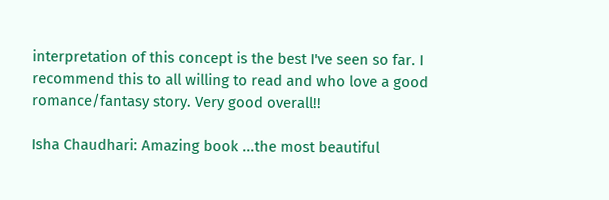interpretation of this concept is the best I've seen so far. I recommend this to all willing to read and who love a good romance/fantasy story. Very good overall!!

Isha Chaudhari: Amazing book ...the most beautiful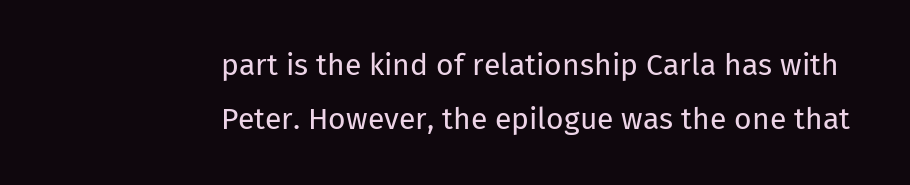part is the kind of relationship Carla has with Peter. However, the epilogue was the one that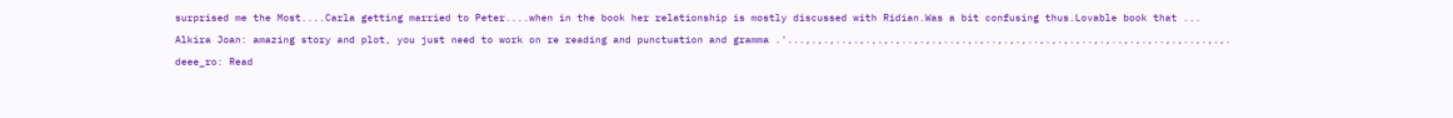surprised me the Most....Carla getting married to Peter....when in the book her relationship is mostly discussed with Ridian.Was a bit confusing thus.Lovable book that ...

Alkira Joan: amazing story and plot, you just need to work on re reading and punctuation and gramma .'...,.,.,..,.,.,.,.,..,.,.,..,.,.,..,.,.,..,.,.,.,..,.,..,.,.,..,.,..,.,.,.

deee_ro: Read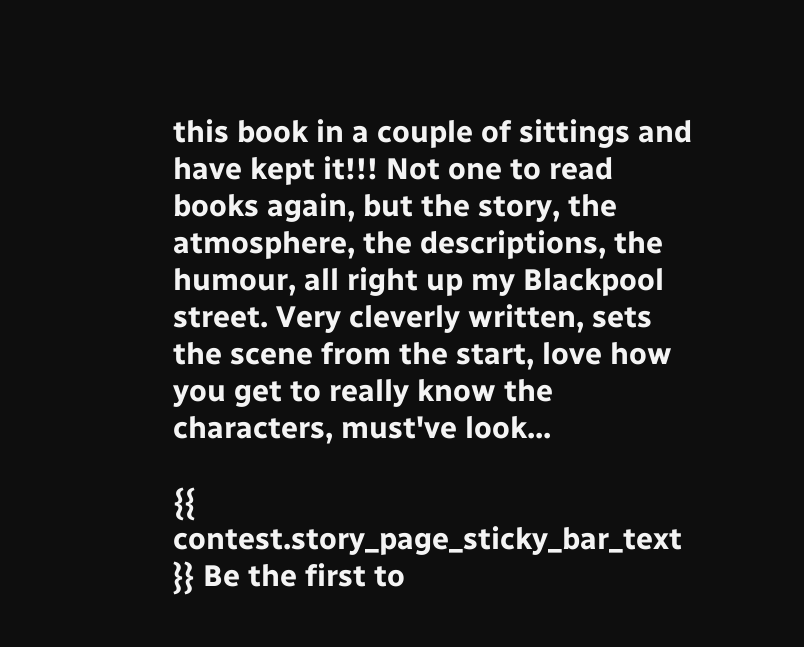this book in a couple of sittings and have kept it!!! Not one to read books again, but the story, the atmosphere, the descriptions, the humour, all right up my Blackpool street. Very cleverly written, sets the scene from the start, love how you get to really know the characters, must've look...

{{ contest.story_page_sticky_bar_text }} Be the first to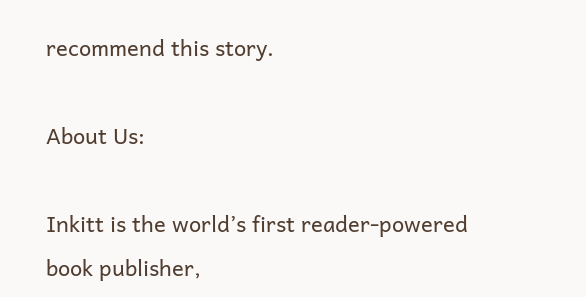recommend this story.

About Us:

Inkitt is the world’s first reader-powered book publisher,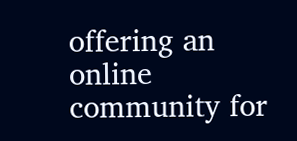offering an online community for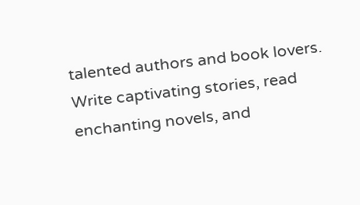talented authors and book lovers. Write captivating stories, read enchanting novels, and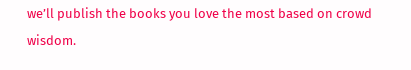we’ll publish the books you love the most based on crowd wisdom.